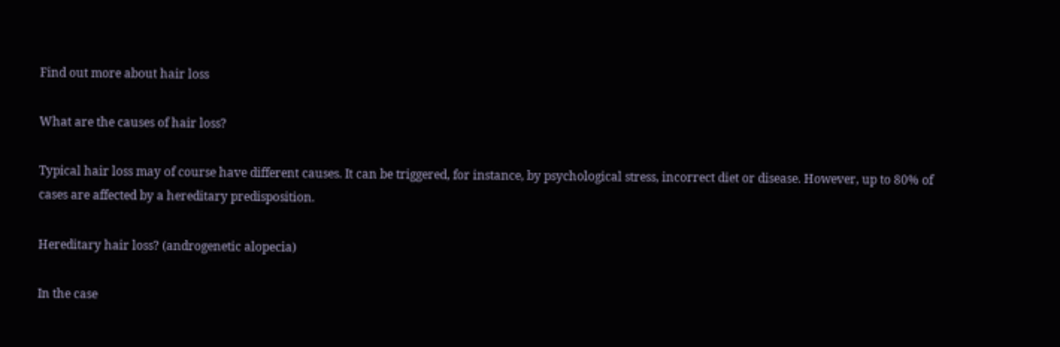Find out more about hair loss

What are the causes of hair loss?

Typical hair loss may of course have different causes. It can be triggered, for instance, by psychological stress, incorrect diet or disease. However, up to 80% of cases are affected by a hereditary predisposition.

Hereditary hair loss? (androgenetic alopecia)

In the case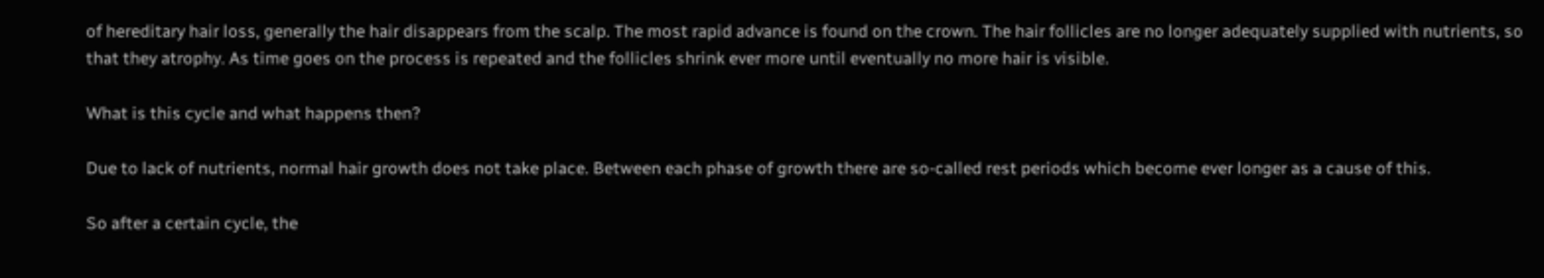of hereditary hair loss, generally the hair disappears from the scalp. The most rapid advance is found on the crown. The hair follicles are no longer adequately supplied with nutrients, so that they atrophy. As time goes on the process is repeated and the follicles shrink ever more until eventually no more hair is visible.

What is this cycle and what happens then?

Due to lack of nutrients, normal hair growth does not take place. Between each phase of growth there are so-called rest periods which become ever longer as a cause of this.

So after a certain cycle, the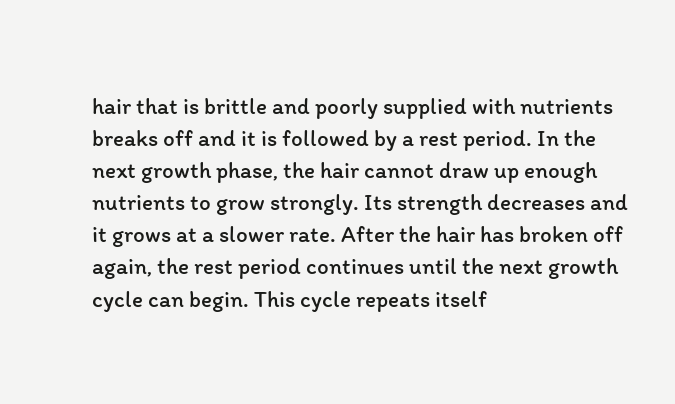hair that is brittle and poorly supplied with nutrients breaks off and it is followed by a rest period. In the next growth phase, the hair cannot draw up enough nutrients to grow strongly. Its strength decreases and it grows at a slower rate. After the hair has broken off again, the rest period continues until the next growth cycle can begin. This cycle repeats itself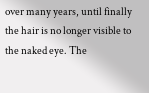over many years, until finally the hair is no longer visible to the naked eye. The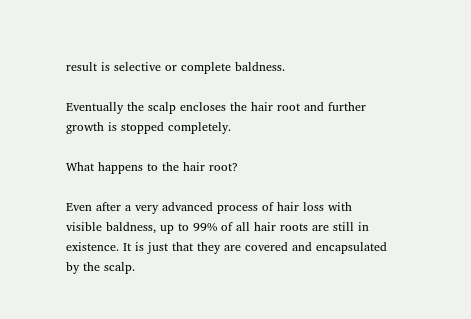result is selective or complete baldness.

Eventually the scalp encloses the hair root and further growth is stopped completely.

What happens to the hair root?

Even after a very advanced process of hair loss with visible baldness, up to 99% of all hair roots are still in existence. It is just that they are covered and encapsulated by the scalp.